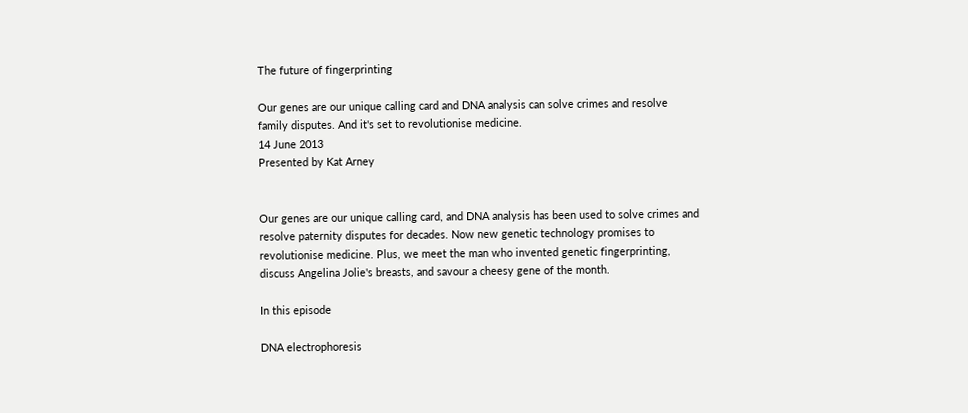The future of fingerprinting

Our genes are our unique calling card and DNA analysis can solve crimes and resolve family disputes. And it's set to revolutionise medicine.
14 June 2013
Presented by Kat Arney


Our genes are our unique calling card, and DNA analysis has been used to solve crimes and resolve paternity disputes for decades. Now new genetic technology promises to revolutionise medicine. Plus, we meet the man who invented genetic fingerprinting, discuss Angelina Jolie's breasts, and savour a cheesy gene of the month.

In this episode

DNA electrophoresis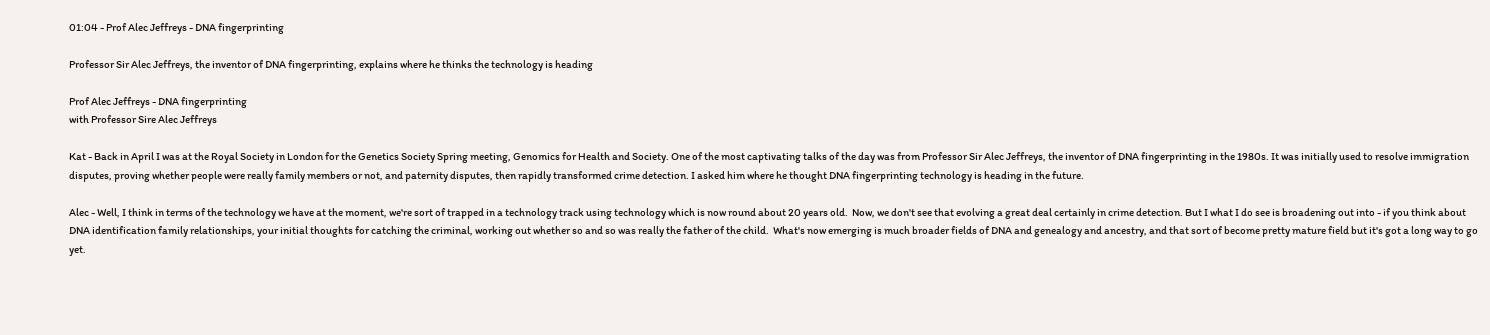01:04 - Prof Alec Jeffreys - DNA fingerprinting

Professor Sir Alec Jeffreys, the inventor of DNA fingerprinting, explains where he thinks the technology is heading

Prof Alec Jeffreys - DNA fingerprinting
with Professor Sire Alec Jeffreys

Kat - Back in April I was at the Royal Society in London for the Genetics Society Spring meeting, Genomics for Health and Society. One of the most captivating talks of the day was from Professor Sir Alec Jeffreys, the inventor of DNA fingerprinting in the 1980s. It was initially used to resolve immigration disputes, proving whether people were really family members or not, and paternity disputes, then rapidly transformed crime detection. I asked him where he thought DNA fingerprinting technology is heading in the future.

Alec - Well, I think in terms of the technology we have at the moment, we're sort of trapped in a technology track using technology which is now round about 20 years old.  Now, we don't see that evolving a great deal certainly in crime detection. But I what I do see is broadening out into - if you think about DNA identification family relationships, your initial thoughts for catching the criminal, working out whether so and so was really the father of the child.  What's now emerging is much broader fields of DNA and genealogy and ancestry, and that sort of become pretty mature field but it's got a long way to go yet.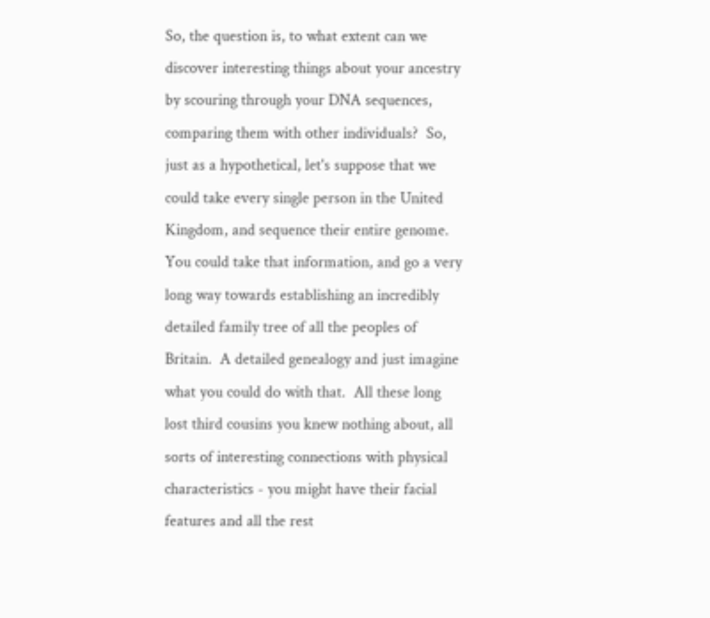So, the question is, to what extent can we discover interesting things about your ancestry by scouring through your DNA sequences, comparing them with other individuals?  So, just as a hypothetical, let's suppose that we could take every single person in the United Kingdom, and sequence their entire genome.  You could take that information, and go a very long way towards establishing an incredibly detailed family tree of all the peoples of Britain.  A detailed genealogy and just imagine what you could do with that.  All these long lost third cousins you knew nothing about, all sorts of interesting connections with physical characteristics - you might have their facial features and all the rest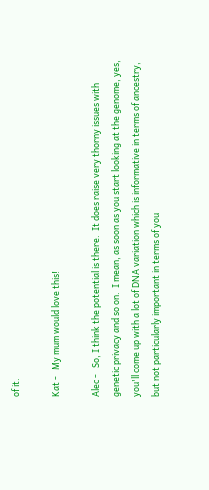of it.

Kat -   My mum would love this!

Alec -   So, I think the potential is there.  It does raise very thorny issues with genetic privacy and so on.  I mean, as soon as you start looking at the genome, yes, you'll come up with a lot of DNA variation which is informative in terms of ancestry, but not particularly important in terms of you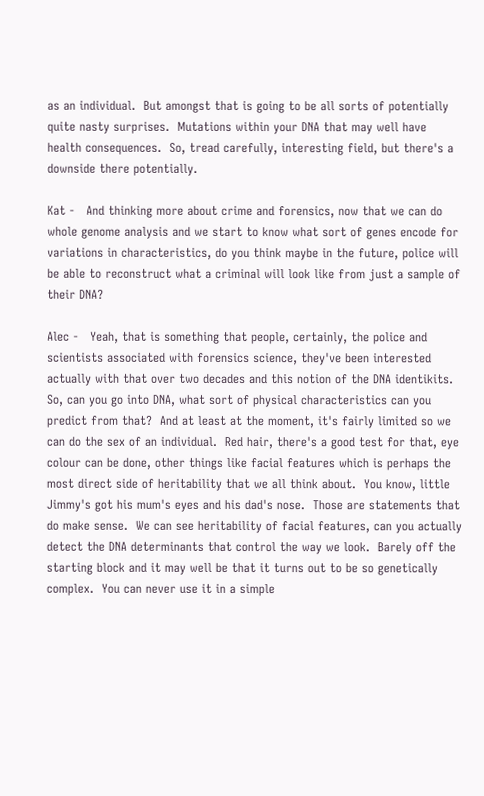as an individual.  But amongst that is going to be all sorts of potentially quite nasty surprises.  Mutations within your DNA that may well have health consequences.  So, tread carefully, interesting field, but there's a downside there potentially.

Kat -   And thinking more about crime and forensics, now that we can do whole genome analysis and we start to know what sort of genes encode for variations in characteristics, do you think maybe in the future, police will be able to reconstruct what a criminal will look like from just a sample of their DNA?

Alec -   Yeah, that is something that people, certainly, the police and scientists associated with forensics science, they've been interested actually with that over two decades and this notion of the DNA identikits.  So, can you go into DNA, what sort of physical characteristics can you predict from that?  And at least at the moment, it's fairly limited so we can do the sex of an individual.  Red hair, there's a good test for that, eye colour can be done, other things like facial features which is perhaps the most direct side of heritability that we all think about.  You know, little Jimmy's got his mum's eyes and his dad's nose.  Those are statements that do make sense.  We can see heritability of facial features, can you actually detect the DNA determinants that control the way we look.  Barely off the starting block and it may well be that it turns out to be so genetically complex.  You can never use it in a simple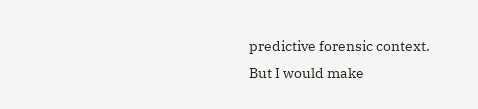predictive forensic context.  But I would make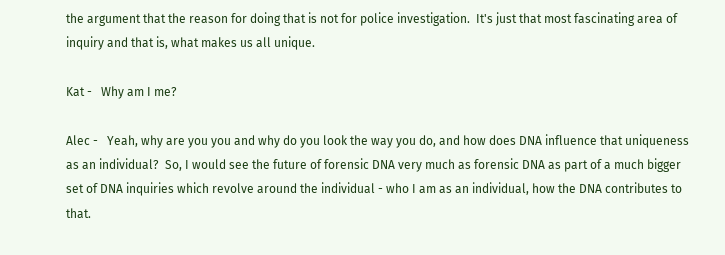the argument that the reason for doing that is not for police investigation.  It's just that most fascinating area of inquiry and that is, what makes us all unique.

Kat -   Why am I me?

Alec -   Yeah, why are you you and why do you look the way you do, and how does DNA influence that uniqueness as an individual?  So, I would see the future of forensic DNA very much as forensic DNA as part of a much bigger set of DNA inquiries which revolve around the individual - who I am as an individual, how the DNA contributes to that.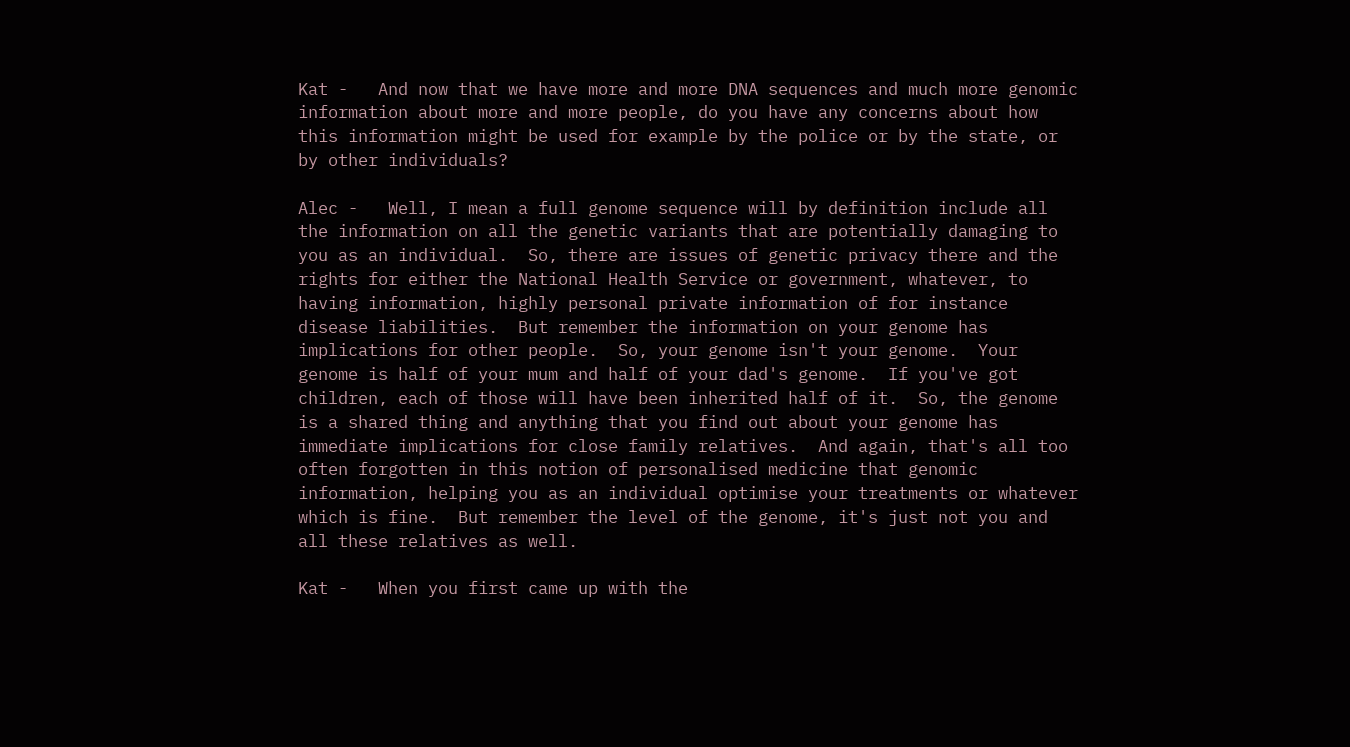Kat -   And now that we have more and more DNA sequences and much more genomic information about more and more people, do you have any concerns about how this information might be used for example by the police or by the state, or by other individuals?

Alec -   Well, I mean a full genome sequence will by definition include all the information on all the genetic variants that are potentially damaging to you as an individual.  So, there are issues of genetic privacy there and the rights for either the National Health Service or government, whatever, to having information, highly personal private information of for instance disease liabilities.  But remember the information on your genome has implications for other people.  So, your genome isn't your genome.  Your genome is half of your mum and half of your dad's genome.  If you've got children, each of those will have been inherited half of it.  So, the genome is a shared thing and anything that you find out about your genome has immediate implications for close family relatives.  And again, that's all too often forgotten in this notion of personalised medicine that genomic information, helping you as an individual optimise your treatments or whatever which is fine.  But remember the level of the genome, it's just not you and all these relatives as well.

Kat -   When you first came up with the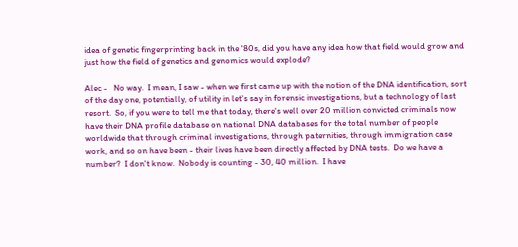idea of genetic fingerprinting back in the '80s, did you have any idea how that field would grow and just how the field of genetics and genomics would explode?

Alec -   No way.  I mean, I saw - when we first came up with the notion of the DNA identification, sort of the day one, potentially, of utility in let's say in forensic investigations, but a technology of last resort.  So, if you were to tell me that today, there's well over 20 million convicted criminals now have their DNA profile database on national DNA databases for the total number of people worldwide that through criminal investigations, through paternities, through immigration case work, and so on have been - their lives have been directly affected by DNA tests.  Do we have a number?  I don't know.  Nobody is counting - 30, 40 million.  I have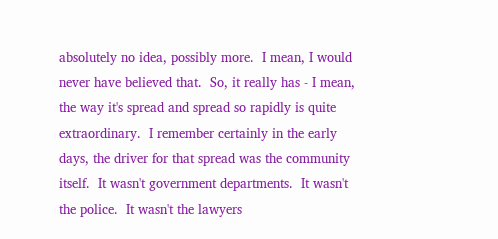absolutely no idea, possibly more.  I mean, I would never have believed that.  So, it really has - I mean, the way it's spread and spread so rapidly is quite extraordinary.  I remember certainly in the early days, the driver for that spread was the community itself.  It wasn't government departments.  It wasn't the police.  It wasn't the lawyers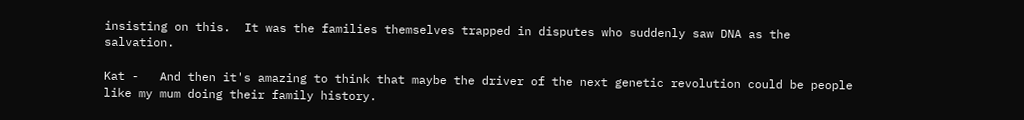insisting on this.  It was the families themselves trapped in disputes who suddenly saw DNA as the salvation.

Kat -   And then it's amazing to think that maybe the driver of the next genetic revolution could be people like my mum doing their family history.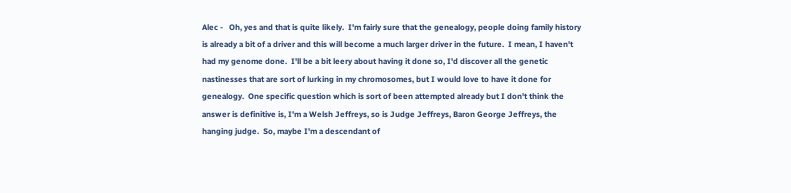Alec -   Oh, yes and that is quite likely.  I'm fairly sure that the genealogy, people doing family history is already a bit of a driver and this will become a much larger driver in the future.  I mean, I haven't had my genome done.  I'll be a bit leery about having it done so, I'd discover all the genetic nastinesses that are sort of lurking in my chromosomes, but I would love to have it done for genealogy.  One specific question which is sort of been attempted already but I don't think the answer is definitive is, I'm a Welsh Jeffreys, so is Judge Jeffreys, Baron George Jeffreys, the hanging judge.  So, maybe I'm a descendant of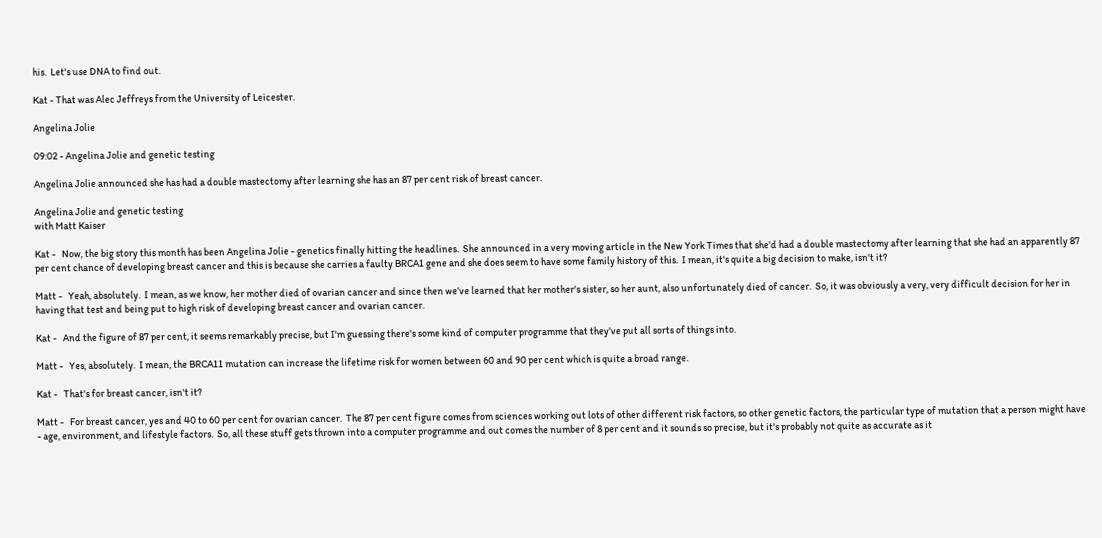his.  Let's use DNA to find out.

Kat - That was Alec Jeffreys from the University of Leicester.

Angelina Jolie

09:02 - Angelina Jolie and genetic testing

Angelina Jolie announced she has had a double mastectomy after learning she has an 87 per cent risk of breast cancer.

Angelina Jolie and genetic testing
with Matt Kaiser

Kat -   Now, the big story this month has been Angelina Jolie - genetics finally hitting the headlines.  She announced in a very moving article in the New York Times that she'd had a double mastectomy after learning that she had an apparently 87 per cent chance of developing breast cancer and this is because she carries a faulty BRCA1 gene and she does seem to have some family history of this.  I mean, it's quite a big decision to make, isn't it?

Matt -   Yeah, absolutely.  I mean, as we know, her mother died of ovarian cancer and since then we've learned that her mother's sister, so her aunt, also unfortunately died of cancer.  So, it was obviously a very, very difficult decision for her in having that test and being put to high risk of developing breast cancer and ovarian cancer.

Kat -   And the figure of 87 per cent, it seems remarkably precise, but I'm guessing there's some kind of computer programme that they've put all sorts of things into.

Matt -   Yes, absolutely.  I mean, the BRCA11 mutation can increase the lifetime risk for women between 60 and 90 per cent which is quite a broad range.

Kat -   That's for breast cancer, isn't it?

Matt -   For breast cancer, yes and 40 to 60 per cent for ovarian cancer.  The 87 per cent figure comes from sciences working out lots of other different risk factors, so other genetic factors, the particular type of mutation that a person might have - age, environment, and lifestyle factors.  So, all these stuff gets thrown into a computer programme and out comes the number of 8 per cent and it sounds so precise, but it's probably not quite as accurate as it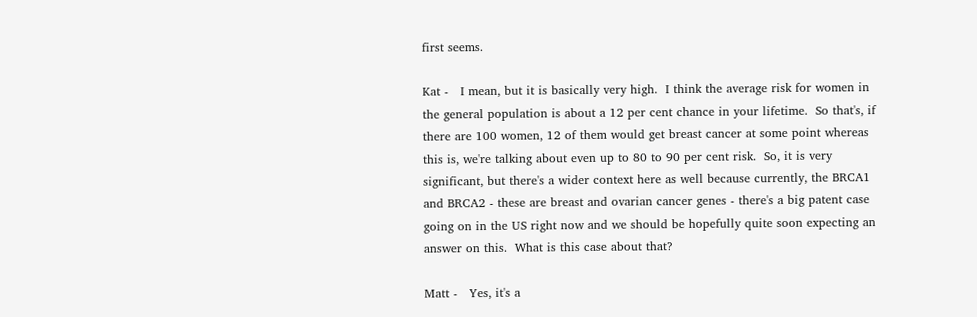first seems.

Kat -   I mean, but it is basically very high.  I think the average risk for women in the general population is about a 12 per cent chance in your lifetime.  So that's, if there are 100 women, 12 of them would get breast cancer at some point whereas this is, we're talking about even up to 80 to 90 per cent risk.  So, it is very significant, but there's a wider context here as well because currently, the BRCA1 and BRCA2 - these are breast and ovarian cancer genes - there's a big patent case going on in the US right now and we should be hopefully quite soon expecting an answer on this.  What is this case about that?

Matt -   Yes, it's a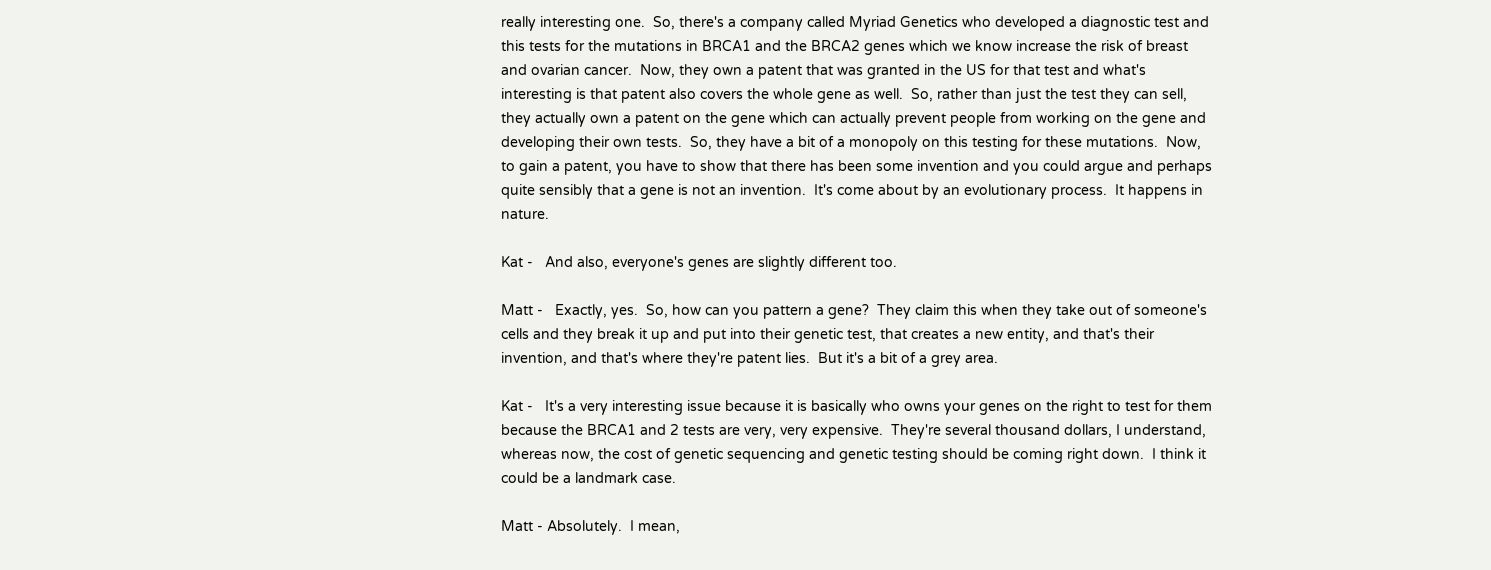really interesting one.  So, there's a company called Myriad Genetics who developed a diagnostic test and this tests for the mutations in BRCA1 and the BRCA2 genes which we know increase the risk of breast and ovarian cancer.  Now, they own a patent that was granted in the US for that test and what's interesting is that patent also covers the whole gene as well.  So, rather than just the test they can sell, they actually own a patent on the gene which can actually prevent people from working on the gene and developing their own tests.  So, they have a bit of a monopoly on this testing for these mutations.  Now, to gain a patent, you have to show that there has been some invention and you could argue and perhaps quite sensibly that a gene is not an invention.  It's come about by an evolutionary process.  It happens in nature.

Kat -   And also, everyone's genes are slightly different too.

Matt -   Exactly, yes.  So, how can you pattern a gene?  They claim this when they take out of someone's cells and they break it up and put into their genetic test, that creates a new entity, and that's their invention, and that's where they're patent lies.  But it's a bit of a grey area.

Kat -   It's a very interesting issue because it is basically who owns your genes on the right to test for them because the BRCA1 and 2 tests are very, very expensive.  They're several thousand dollars, I understand, whereas now, the cost of genetic sequencing and genetic testing should be coming right down.  I think it could be a landmark case.

Matt - Absolutely.  I mean,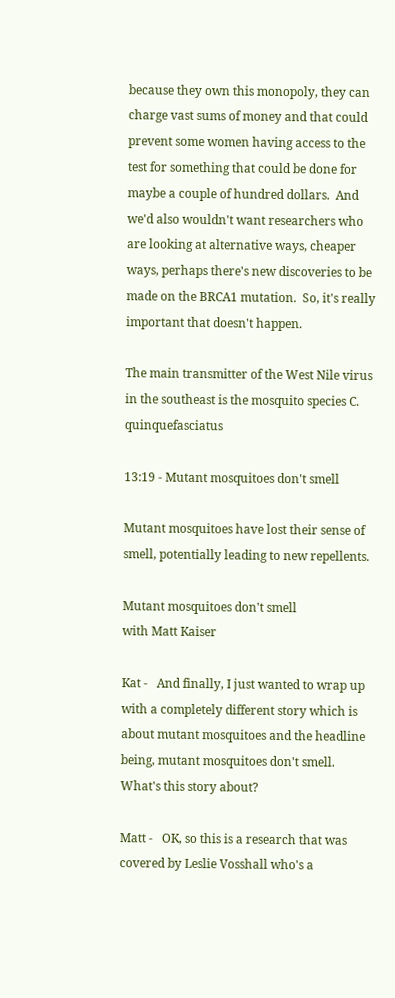because they own this monopoly, they can charge vast sums of money and that could prevent some women having access to the test for something that could be done for maybe a couple of hundred dollars.  And we'd also wouldn't want researchers who are looking at alternative ways, cheaper ways, perhaps there's new discoveries to be made on the BRCA1 mutation.  So, it's really important that doesn't happen.

The main transmitter of the West Nile virus in the southeast is the mosquito species C. quinquefasciatus

13:19 - Mutant mosquitoes don't smell

Mutant mosquitoes have lost their sense of smell, potentially leading to new repellents.

Mutant mosquitoes don't smell
with Matt Kaiser

Kat -   And finally, I just wanted to wrap up with a completely different story which is about mutant mosquitoes and the headline being, mutant mosquitoes don't smell.  What's this story about?

Matt -   OK, so this is a research that was covered by Leslie Vosshall who's a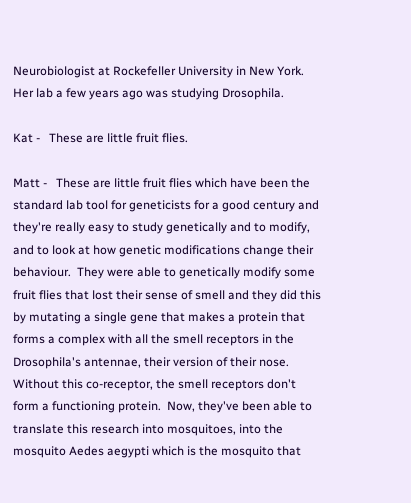Neurobiologist at Rockefeller University in New York.  Her lab a few years ago was studying Drosophila.

Kat -   These are little fruit flies.

Matt -   These are little fruit flies which have been the standard lab tool for geneticists for a good century and they're really easy to study genetically and to modify, and to look at how genetic modifications change their behaviour.  They were able to genetically modify some fruit flies that lost their sense of smell and they did this by mutating a single gene that makes a protein that forms a complex with all the smell receptors in the Drosophila's antennae, their version of their nose.  Without this co-receptor, the smell receptors don't form a functioning protein.  Now, they've been able to translate this research into mosquitoes, into the mosquito Aedes aegypti which is the mosquito that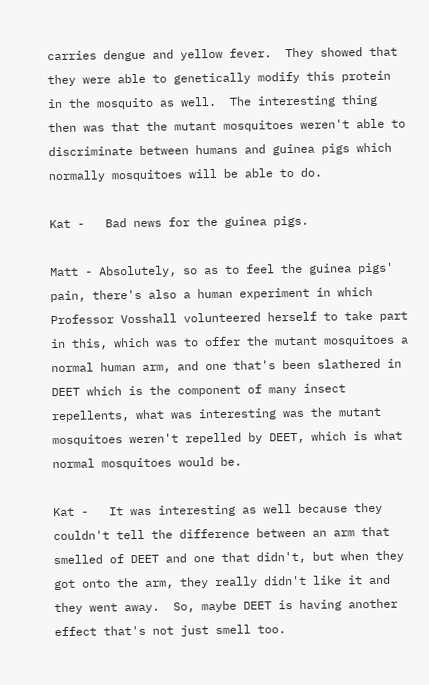carries dengue and yellow fever.  They showed that they were able to genetically modify this protein in the mosquito as well.  The interesting thing then was that the mutant mosquitoes weren't able to discriminate between humans and guinea pigs which normally mosquitoes will be able to do.

Kat -   Bad news for the guinea pigs.

Matt - Absolutely, so as to feel the guinea pigs' pain, there's also a human experiment in which Professor Vosshall volunteered herself to take part in this, which was to offer the mutant mosquitoes a normal human arm, and one that's been slathered in DEET which is the component of many insect repellents, what was interesting was the mutant mosquitoes weren't repelled by DEET, which is what normal mosquitoes would be.

Kat -   It was interesting as well because they couldn't tell the difference between an arm that smelled of DEET and one that didn't, but when they got onto the arm, they really didn't like it and they went away.  So, maybe DEET is having another effect that's not just smell too.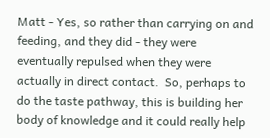Matt - Yes, so rather than carrying on and feeding, and they did - they were eventually repulsed when they were actually in direct contact.  So, perhaps to do the taste pathway, this is building her body of knowledge and it could really help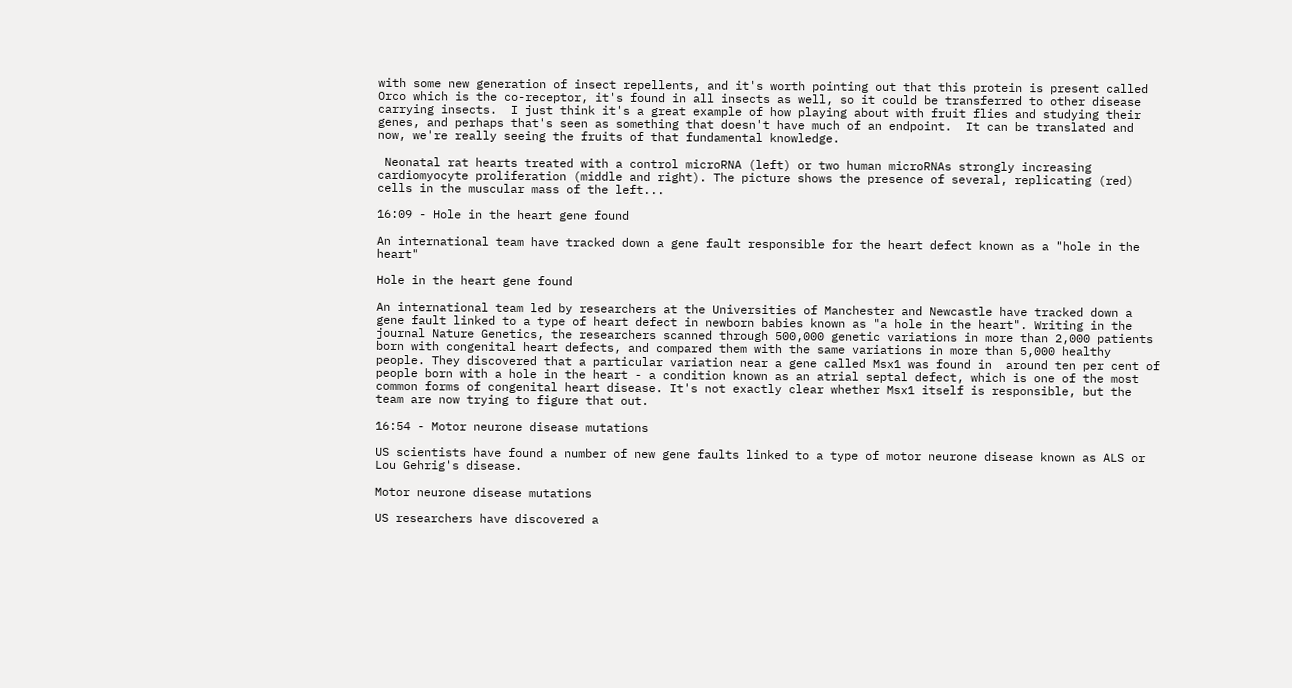with some new generation of insect repellents, and it's worth pointing out that this protein is present called Orco which is the co-receptor, it's found in all insects as well, so it could be transferred to other disease carrying insects.  I just think it's a great example of how playing about with fruit flies and studying their genes, and perhaps that's seen as something that doesn't have much of an endpoint.  It can be translated and now, we're really seeing the fruits of that fundamental knowledge.

 Neonatal rat hearts treated with a control microRNA (left) or two human microRNAs strongly increasing cardiomyocyte proliferation (middle and right). The picture shows the presence of several, replicating (red) cells in the muscular mass of the left...

16:09 - Hole in the heart gene found

An international team have tracked down a gene fault responsible for the heart defect known as a "hole in the heart"

Hole in the heart gene found

An international team led by researchers at the Universities of Manchester and Newcastle have tracked down a gene fault linked to a type of heart defect in newborn babies known as "a hole in the heart". Writing in the journal Nature Genetics, the researchers scanned through 500,000 genetic variations in more than 2,000 patients born with congenital heart defects, and compared them with the same variations in more than 5,000 healthy people. They discovered that a particular variation near a gene called Msx1 was found in  around ten per cent of people born with a hole in the heart - a condition known as an atrial septal defect, which is one of the most common forms of congenital heart disease. It's not exactly clear whether Msx1 itself is responsible, but the team are now trying to figure that out.

16:54 - Motor neurone disease mutations

US scientists have found a number of new gene faults linked to a type of motor neurone disease known as ALS or Lou Gehrig's disease.

Motor neurone disease mutations

US researchers have discovered a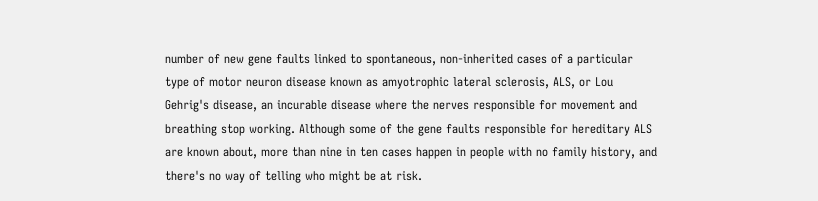number of new gene faults linked to spontaneous, non-inherited cases of a particular type of motor neuron disease known as amyotrophic lateral sclerosis, ALS, or Lou Gehrig's disease, an incurable disease where the nerves responsible for movement and breathing stop working. Although some of the gene faults responsible for hereditary ALS are known about, more than nine in ten cases happen in people with no family history, and there's no way of telling who might be at risk.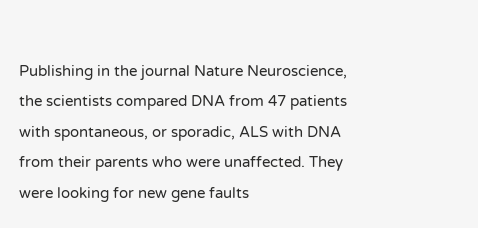Publishing in the journal Nature Neuroscience, the scientists compared DNA from 47 patients with spontaneous, or sporadic, ALS with DNA from their parents who were unaffected. They were looking for new gene faults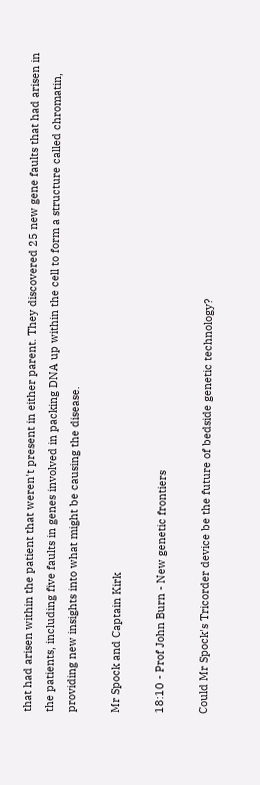that had arisen within the patient that weren't present in either parent. They discovered 25 new gene faults that had arisen in the patients, including five faults in genes involved in packing DNA up within the cell to form a structure called chromatin, providing new insights into what might be causing the disease.

Mr Spock and Captain Kirk

18:10 - Prof John Burn - New genetic frontiers

Could Mr Spock's Tricorder device be the future of bedside genetic technology?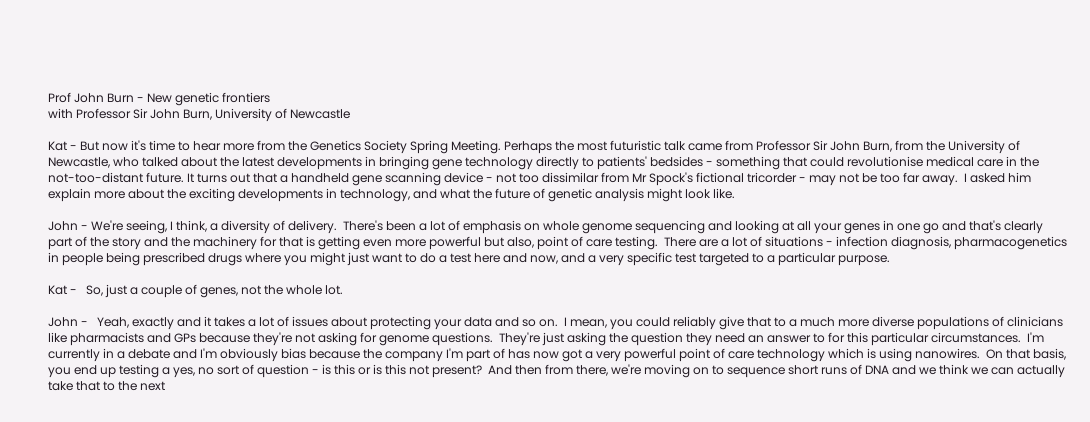Prof John Burn - New genetic frontiers
with Professor Sir John Burn, University of Newcastle

Kat - But now it's time to hear more from the Genetics Society Spring Meeting. Perhaps the most futuristic talk came from Professor Sir John Burn, from the University of Newcastle, who talked about the latest developments in bringing gene technology directly to patients' bedsides - something that could revolutionise medical care in the not-too-distant future. It turns out that a handheld gene scanning device - not too dissimilar from Mr Spock's fictional tricorder - may not be too far away.  I asked him explain more about the exciting developments in technology, and what the future of genetic analysis might look like.

John - We're seeing, I think, a diversity of delivery.  There's been a lot of emphasis on whole genome sequencing and looking at all your genes in one go and that's clearly part of the story and the machinery for that is getting even more powerful but also, point of care testing.  There are a lot of situations - infection diagnosis, pharmacogenetics in people being prescribed drugs where you might just want to do a test here and now, and a very specific test targeted to a particular purpose.

Kat -   So, just a couple of genes, not the whole lot.

John -   Yeah, exactly and it takes a lot of issues about protecting your data and so on.  I mean, you could reliably give that to a much more diverse populations of clinicians like pharmacists and GPs because they're not asking for genome questions.  They're just asking the question they need an answer to for this particular circumstances.  I'm currently in a debate and I'm obviously bias because the company I'm part of has now got a very powerful point of care technology which is using nanowires.  On that basis, you end up testing a yes, no sort of question - is this or is this not present?  And then from there, we're moving on to sequence short runs of DNA and we think we can actually take that to the next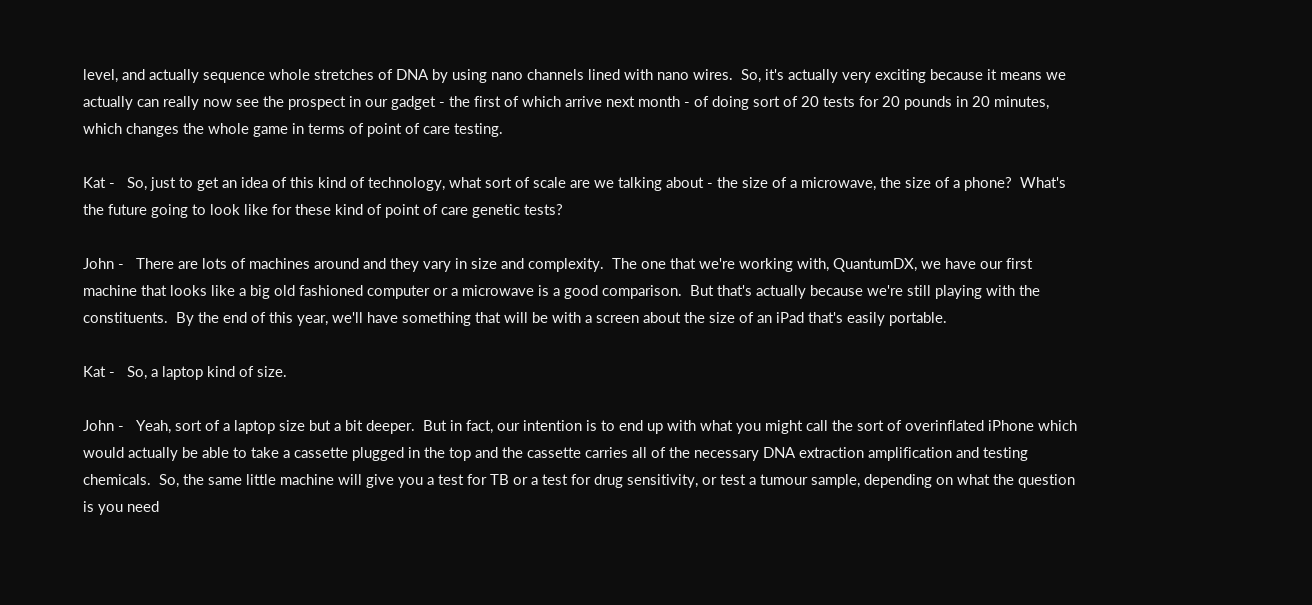level, and actually sequence whole stretches of DNA by using nano channels lined with nano wires.  So, it's actually very exciting because it means we actually can really now see the prospect in our gadget - the first of which arrive next month - of doing sort of 20 tests for 20 pounds in 20 minutes, which changes the whole game in terms of point of care testing.

Kat -   So, just to get an idea of this kind of technology, what sort of scale are we talking about - the size of a microwave, the size of a phone?  What's the future going to look like for these kind of point of care genetic tests?

John -   There are lots of machines around and they vary in size and complexity.  The one that we're working with, QuantumDX, we have our first machine that looks like a big old fashioned computer or a microwave is a good comparison.  But that's actually because we're still playing with the constituents.  By the end of this year, we'll have something that will be with a screen about the size of an iPad that's easily portable.

Kat -   So, a laptop kind of size.

John -   Yeah, sort of a laptop size but a bit deeper.  But in fact, our intention is to end up with what you might call the sort of overinflated iPhone which would actually be able to take a cassette plugged in the top and the cassette carries all of the necessary DNA extraction amplification and testing chemicals.  So, the same little machine will give you a test for TB or a test for drug sensitivity, or test a tumour sample, depending on what the question is you need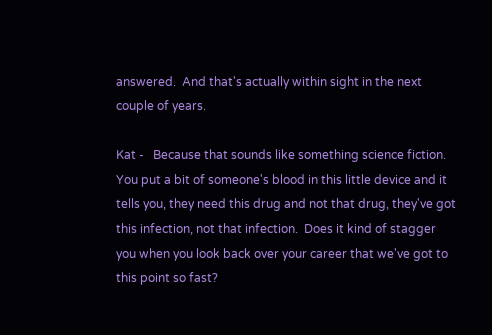answered.  And that's actually within sight in the next couple of years.

Kat -   Because that sounds like something science fiction.  You put a bit of someone's blood in this little device and it tells you, they need this drug and not that drug, they've got this infection, not that infection.  Does it kind of stagger you when you look back over your career that we've got to this point so fast?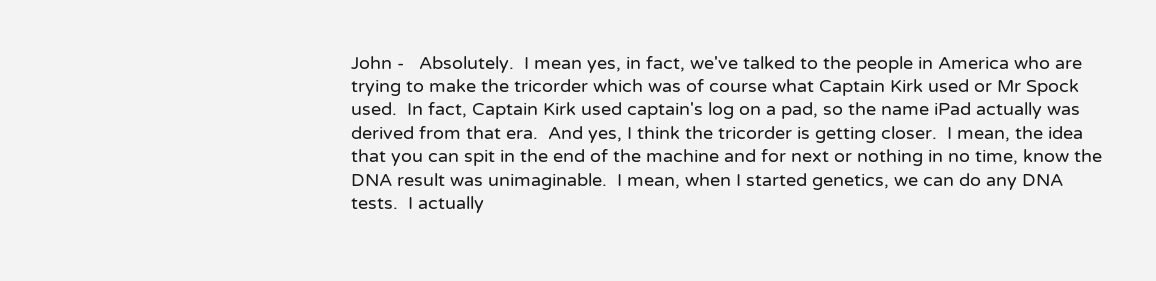John -   Absolutely.  I mean yes, in fact, we've talked to the people in America who are trying to make the tricorder which was of course what Captain Kirk used or Mr Spock used.  In fact, Captain Kirk used captain's log on a pad, so the name iPad actually was derived from that era.  And yes, I think the tricorder is getting closer.  I mean, the idea that you can spit in the end of the machine and for next or nothing in no time, know the DNA result was unimaginable.  I mean, when I started genetics, we can do any DNA tests.  I actually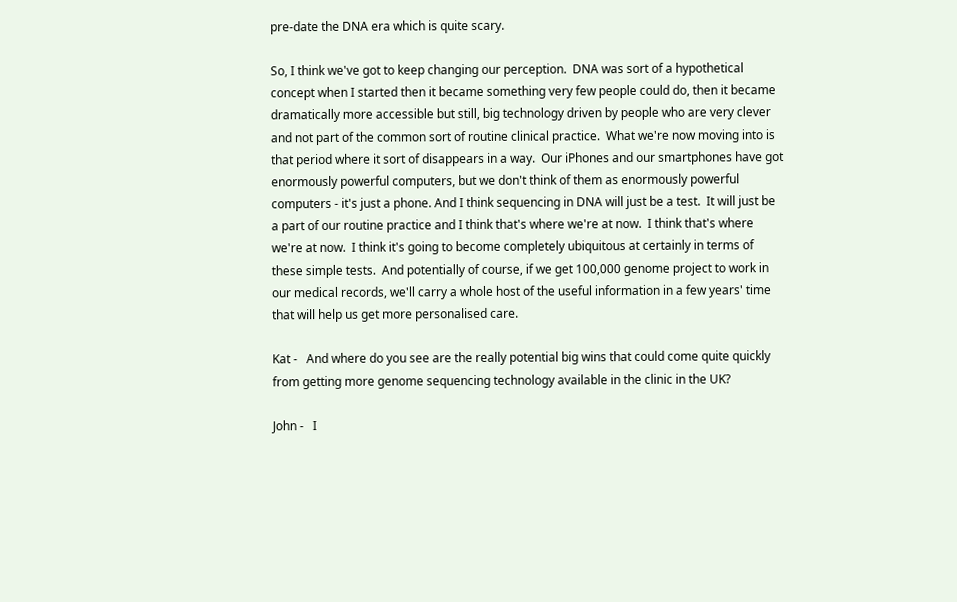pre-date the DNA era which is quite scary.

So, I think we've got to keep changing our perception.  DNA was sort of a hypothetical concept when I started then it became something very few people could do, then it became dramatically more accessible but still, big technology driven by people who are very clever and not part of the common sort of routine clinical practice.  What we're now moving into is that period where it sort of disappears in a way.  Our iPhones and our smartphones have got enormously powerful computers, but we don't think of them as enormously powerful computers - it's just a phone. And I think sequencing in DNA will just be a test.  It will just be a part of our routine practice and I think that's where we're at now.  I think that's where we're at now.  I think it's going to become completely ubiquitous at certainly in terms of these simple tests.  And potentially of course, if we get 100,000 genome project to work in our medical records, we'll carry a whole host of the useful information in a few years' time that will help us get more personalised care.

Kat -   And where do you see are the really potential big wins that could come quite quickly from getting more genome sequencing technology available in the clinic in the UK?

John -   I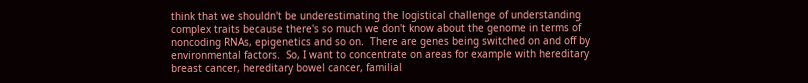think that we shouldn't be underestimating the logistical challenge of understanding complex traits because there's so much we don't know about the genome in terms of noncoding RNAs, epigenetics and so on.  There are genes being switched on and off by environmental factors.  So, I want to concentrate on areas for example with hereditary breast cancer, hereditary bowel cancer, familial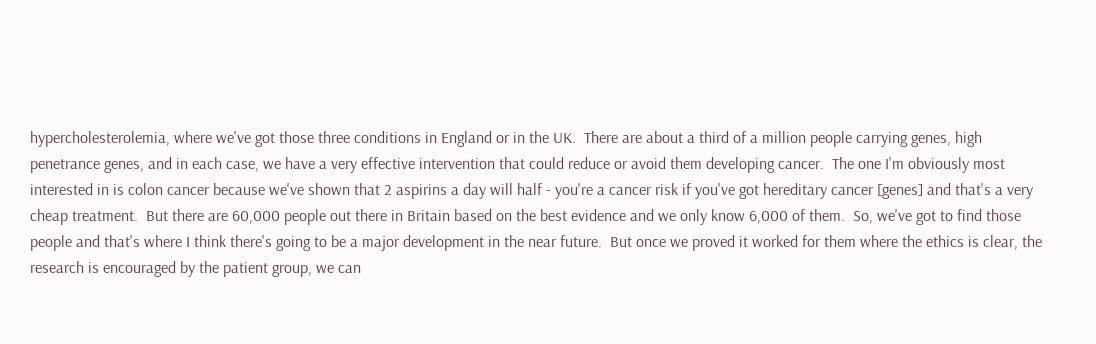hypercholesterolemia, where we've got those three conditions in England or in the UK.  There are about a third of a million people carrying genes, high penetrance genes, and in each case, we have a very effective intervention that could reduce or avoid them developing cancer.  The one I'm obviously most interested in is colon cancer because we've shown that 2 aspirins a day will half - you're a cancer risk if you've got hereditary cancer [genes] and that's a very cheap treatment.  But there are 60,000 people out there in Britain based on the best evidence and we only know 6,000 of them.  So, we've got to find those people and that's where I think there's going to be a major development in the near future.  But once we proved it worked for them where the ethics is clear, the research is encouraged by the patient group, we can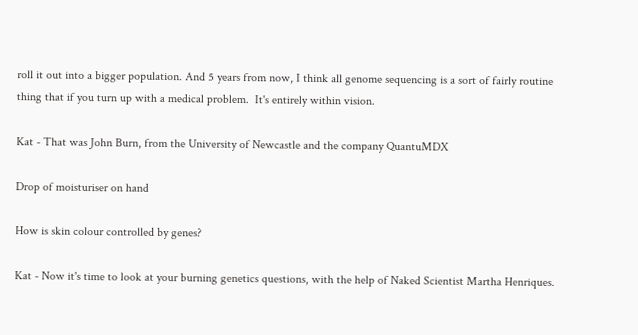roll it out into a bigger population. And 5 years from now, I think all genome sequencing is a sort of fairly routine thing that if you turn up with a medical problem.  It's entirely within vision.

Kat - That was John Burn, from the University of Newcastle and the company QuantuMDX

Drop of moisturiser on hand

How is skin colour controlled by genes?

Kat - Now it's time to look at your burning genetics questions, with the help of Naked Scientist Martha Henriques.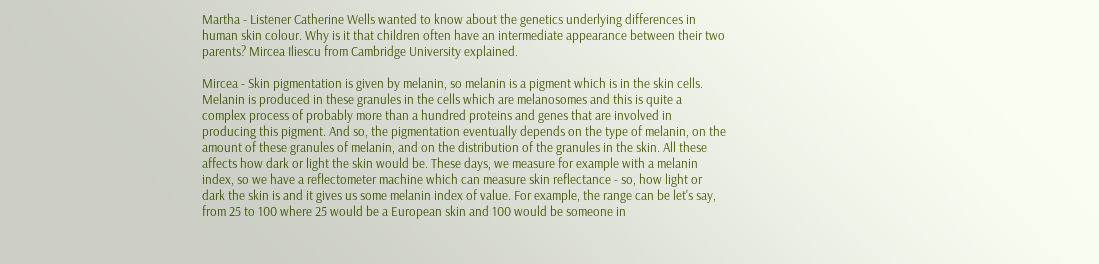Martha - Listener Catherine Wells wanted to know about the genetics underlying differences in human skin colour. Why is it that children often have an intermediate appearance between their two parents? Mircea Iliescu from Cambridge University explained.

Mircea - Skin pigmentation is given by melanin, so melanin is a pigment which is in the skin cells. Melanin is produced in these granules in the cells which are melanosomes and this is quite a complex process of probably more than a hundred proteins and genes that are involved in producing this pigment. And so, the pigmentation eventually depends on the type of melanin, on the amount of these granules of melanin, and on the distribution of the granules in the skin. All these affects how dark or light the skin would be. These days, we measure for example with a melanin index, so we have a reflectometer machine which can measure skin reflectance - so, how light or dark the skin is and it gives us some melanin index of value. For example, the range can be let's say, from 25 to 100 where 25 would be a European skin and 100 would be someone in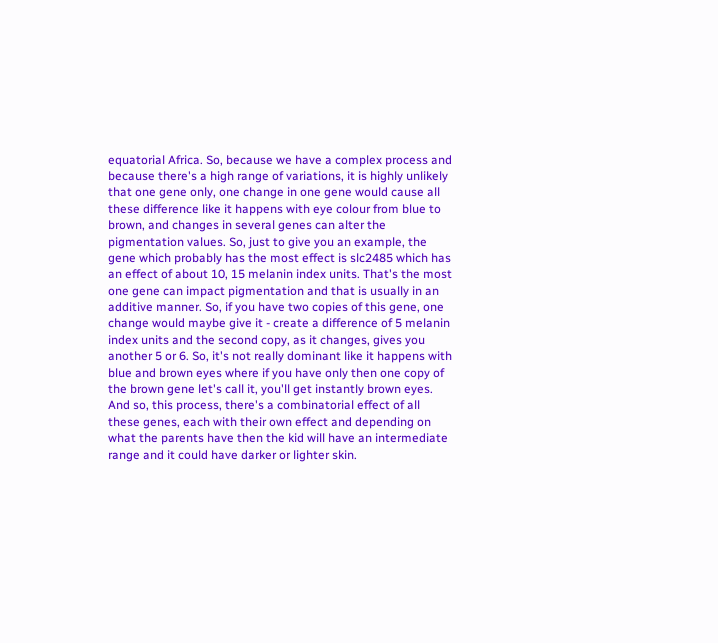equatorial Africa. So, because we have a complex process and because there's a high range of variations, it is highly unlikely that one gene only, one change in one gene would cause all these difference like it happens with eye colour from blue to brown, and changes in several genes can alter the pigmentation values. So, just to give you an example, the gene which probably has the most effect is slc2485 which has an effect of about 10, 15 melanin index units. That's the most one gene can impact pigmentation and that is usually in an additive manner. So, if you have two copies of this gene, one change would maybe give it - create a difference of 5 melanin index units and the second copy, as it changes, gives you another 5 or 6. So, it's not really dominant like it happens with blue and brown eyes where if you have only then one copy of the brown gene let's call it, you'll get instantly brown eyes. And so, this process, there's a combinatorial effect of all these genes, each with their own effect and depending on what the parents have then the kid will have an intermediate range and it could have darker or lighter skin.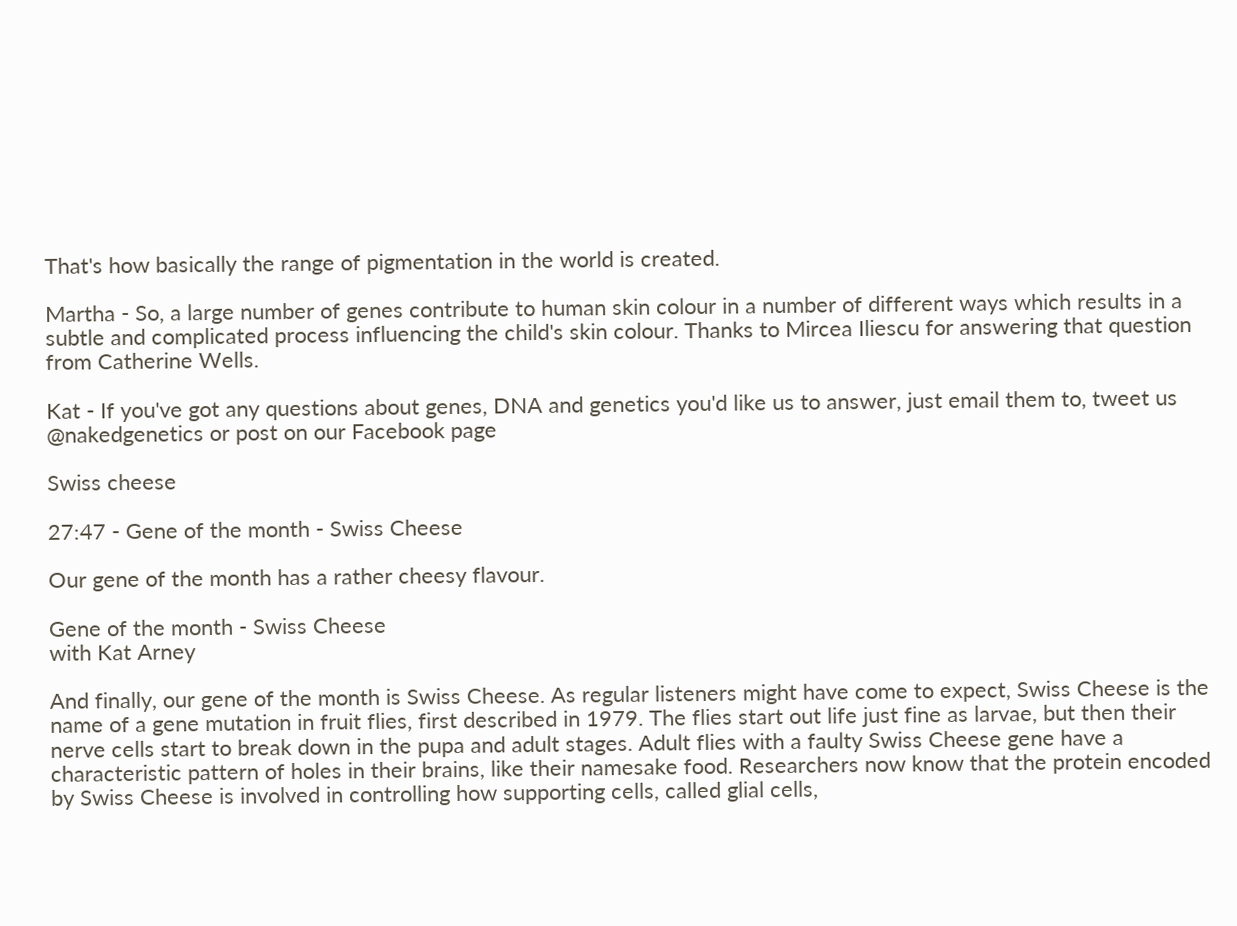That's how basically the range of pigmentation in the world is created.

Martha - So, a large number of genes contribute to human skin colour in a number of different ways which results in a subtle and complicated process influencing the child's skin colour. Thanks to Mircea Iliescu for answering that question from Catherine Wells.

Kat - If you've got any questions about genes, DNA and genetics you'd like us to answer, just email them to, tweet us @nakedgenetics or post on our Facebook page

Swiss cheese

27:47 - Gene of the month - Swiss Cheese

Our gene of the month has a rather cheesy flavour.

Gene of the month - Swiss Cheese
with Kat Arney

And finally, our gene of the month is Swiss Cheese. As regular listeners might have come to expect, Swiss Cheese is the name of a gene mutation in fruit flies, first described in 1979. The flies start out life just fine as larvae, but then their nerve cells start to break down in the pupa and adult stages. Adult flies with a faulty Swiss Cheese gene have a characteristic pattern of holes in their brains, like their namesake food. Researchers now know that the protein encoded by Swiss Cheese is involved in controlling how supporting cells, called glial cells,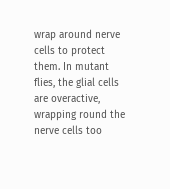wrap around nerve cells to protect them. In mutant flies, the glial cells are overactive, wrapping round the nerve cells too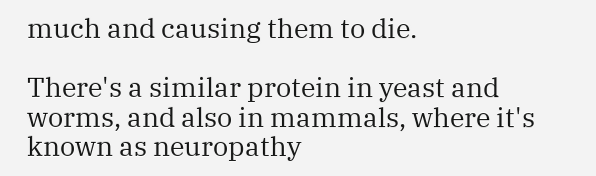much and causing them to die.

There's a similar protein in yeast and worms, and also in mammals, where it's known as neuropathy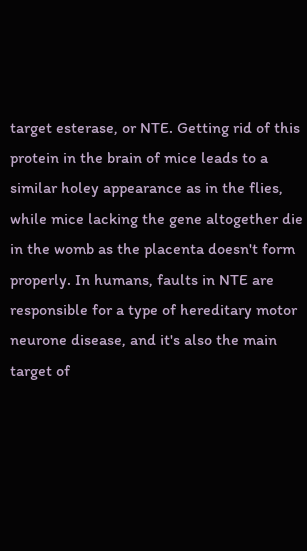target esterase, or NTE. Getting rid of this protein in the brain of mice leads to a similar holey appearance as in the flies, while mice lacking the gene altogether die in the womb as the placenta doesn't form properly. In humans, faults in NTE are responsible for a type of hereditary motor neurone disease, and it's also the main target of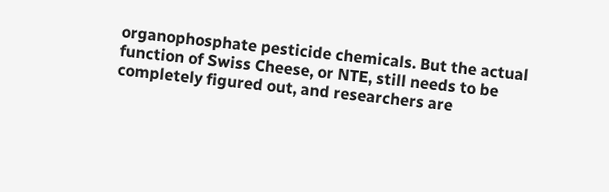organophosphate pesticide chemicals. But the actual function of Swiss Cheese, or NTE, still needs to be completely figured out, and researchers are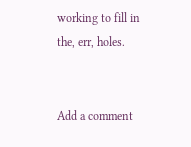working to fill in the, err, holes.


Add a comment